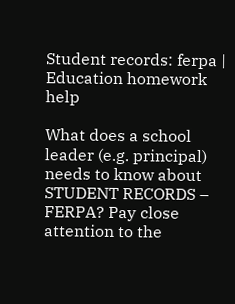Student records: ferpa | Education homework help

What does a school leader (e.g. principal) needs to know about STUDENT RECORDS – FERPA? Pay close attention to the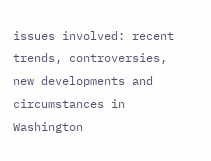issues involved: recent trends, controversies, new developments and circumstances in Washington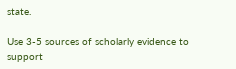state.

Use 3-5 sources of scholarly evidence to support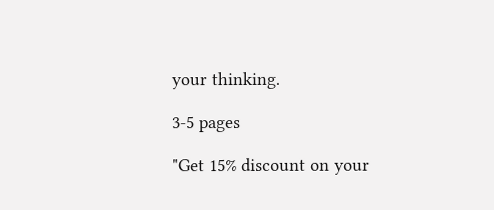your thinking.

3-5 pages

"Get 15% discount on your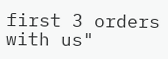first 3 orders with us"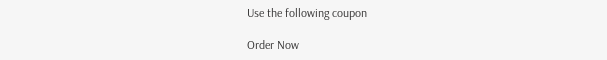Use the following coupon

Order Now